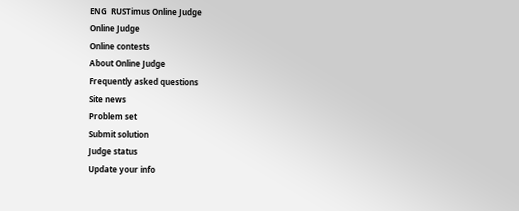ENG  RUSTimus Online Judge
Online Judge
Online contests
About Online Judge
Frequently asked questions
Site news
Problem set
Submit solution
Judge status
Update your info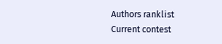Authors ranklist
Current contest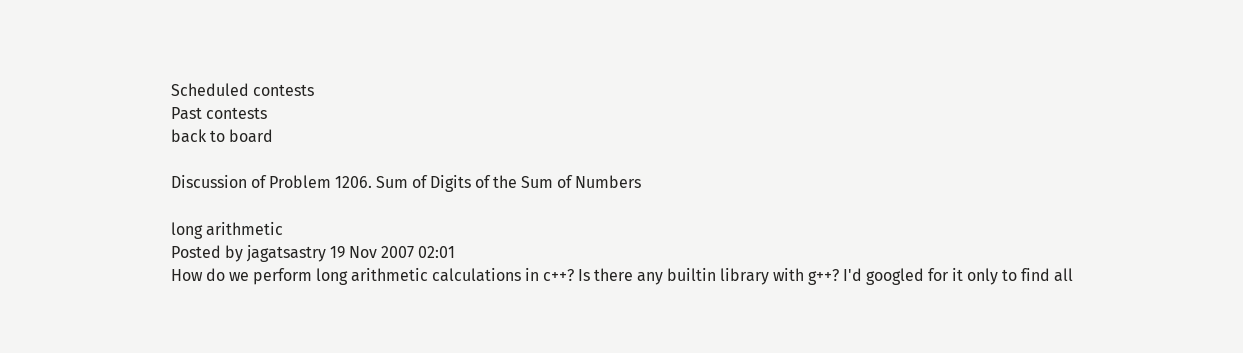Scheduled contests
Past contests
back to board

Discussion of Problem 1206. Sum of Digits of the Sum of Numbers

long arithmetic
Posted by jagatsastry 19 Nov 2007 02:01
How do we perform long arithmetic calculations in c++? Is there any builtin library with g++? I'd googled for it only to find all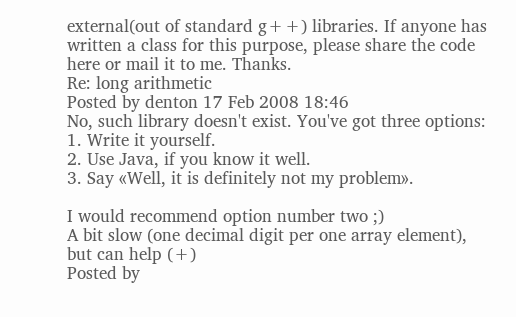external(out of standard g++) libraries. If anyone has written a class for this purpose, please share the code here or mail it to me. Thanks.
Re: long arithmetic
Posted by denton 17 Feb 2008 18:46
No, such library doesn't exist. You've got three options:
1. Write it yourself.
2. Use Java, if you know it well.
3. Say «Well, it is definitely not my problem».

I would recommend option number two ;)
A bit slow (one decimal digit per one array element), but can help (+)
Posted by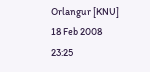Orlangur [KNU] 18 Feb 2008 23:25